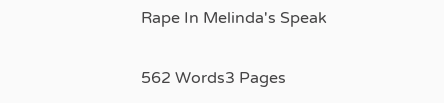Rape In Melinda's Speak

562 Words3 Pages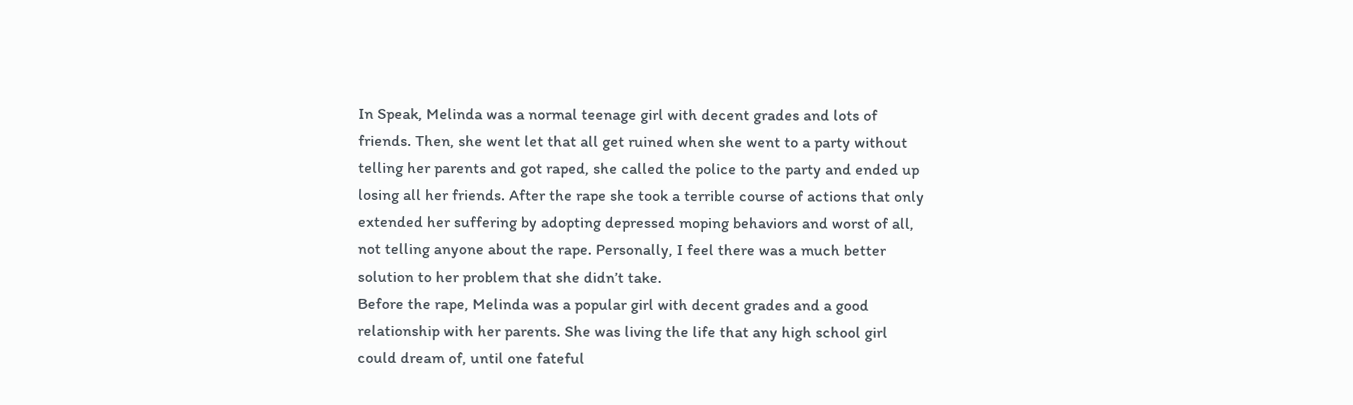In Speak, Melinda was a normal teenage girl with decent grades and lots of friends. Then, she went let that all get ruined when she went to a party without telling her parents and got raped, she called the police to the party and ended up losing all her friends. After the rape she took a terrible course of actions that only extended her suffering by adopting depressed moping behaviors and worst of all, not telling anyone about the rape. Personally, I feel there was a much better solution to her problem that she didn’t take.
Before the rape, Melinda was a popular girl with decent grades and a good relationship with her parents. She was living the life that any high school girl could dream of, until one fateful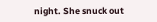night. She snuck out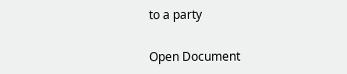to a party

Open Document